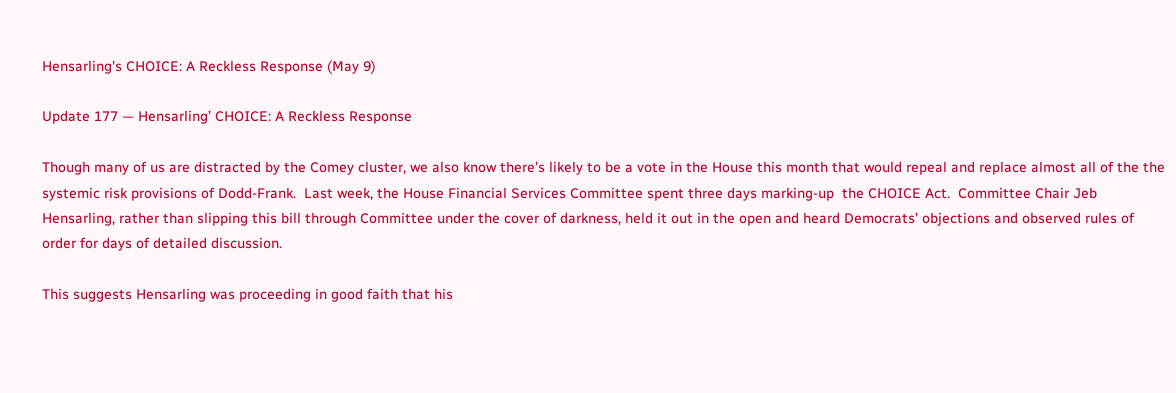Hensarling's CHOICE: A Reckless Response (May 9)

Update 177 — Hensarling’ CHOICE: A Reckless Response

Though many of us are distracted by the Comey cluster, we also know there’s likely to be a vote in the House this month that would repeal and replace almost all of the the systemic risk provisions of Dodd-Frank.  Last week, the House Financial Services Committee spent three days marking-up  the CHOICE Act.  Committee Chair Jeb Hensarling, rather than slipping this bill through Committee under the cover of darkness, held it out in the open and heard Democrats’ objections and observed rules of order for days of detailed discussion.

This suggests Hensarling was proceeding in good faith that his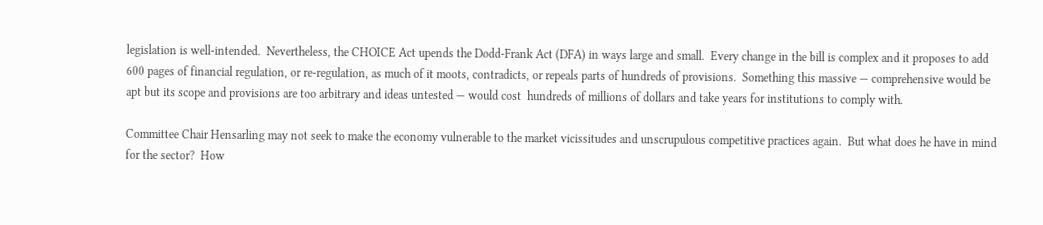legislation is well-intended.  Nevertheless, the CHOICE Act upends the Dodd-Frank Act (DFA) in ways large and small.  Every change in the bill is complex and it proposes to add 600 pages of financial regulation, or re-regulation, as much of it moots, contradicts, or repeals parts of hundreds of provisions.  Something this massive — comprehensive would be apt but its scope and provisions are too arbitrary and ideas untested — would cost  hundreds of millions of dollars and take years for institutions to comply with.

Committee Chair Hensarling may not seek to make the economy vulnerable to the market vicissitudes and unscrupulous competitive practices again.  But what does he have in mind for the sector?  How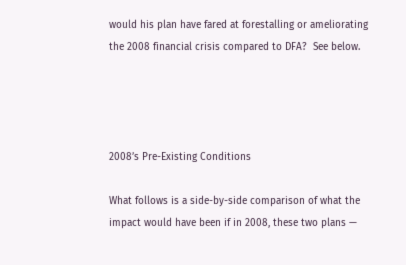would his plan have fared at forestalling or ameliorating the 2008 financial crisis compared to DFA?  See below.




2008’s Pre-Existing Conditions

What follows is a side-by-side comparison of what the impact would have been if in 2008, these two plans —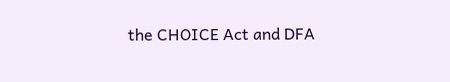the CHOICE Act and DFA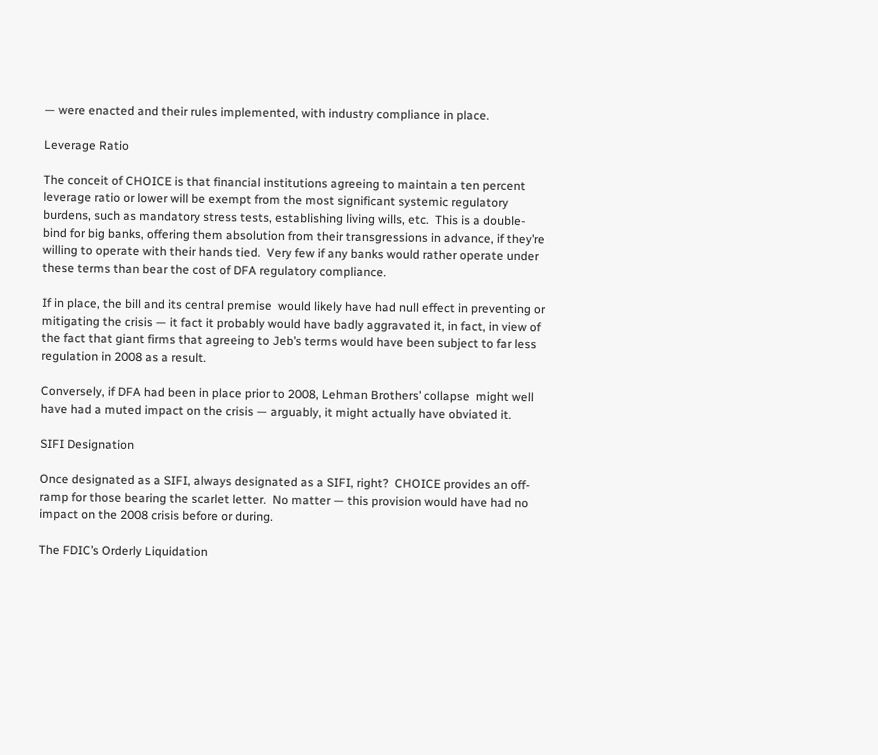— were enacted and their rules implemented, with industry compliance in place.

Leverage Ratio

The conceit of CHOICE is that financial institutions agreeing to maintain a ten percent leverage ratio or lower will be exempt from the most significant systemic regulatory burdens, such as mandatory stress tests, establishing living wills, etc.  This is a double-bind for big banks, offering them absolution from their transgressions in advance, if they’re willing to operate with their hands tied.  Very few if any banks would rather operate under these terms than bear the cost of DFA regulatory compliance.

If in place, the bill and its central premise  would likely have had null effect in preventing or mitigating the crisis — it fact it probably would have badly aggravated it, in fact, in view of the fact that giant firms that agreeing to Jeb’s terms would have been subject to far less regulation in 2008 as a result.

Conversely, if DFA had been in place prior to 2008, Lehman Brothers’ collapse  might well have had a muted impact on the crisis — arguably, it might actually have obviated it.

SIFI Designation

Once designated as a SIFI, always designated as a SIFI, right?  CHOICE provides an off-ramp for those bearing the scarlet letter.  No matter — this provision would have had no impact on the 2008 crisis before or during.

The FDIC’s Orderly Liquidation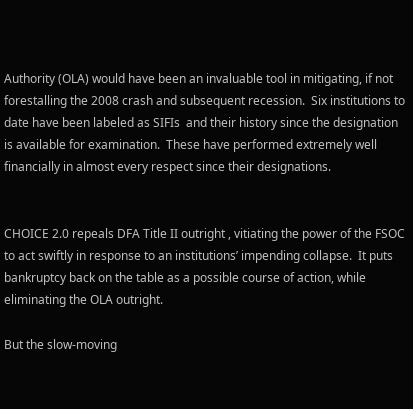Authority (OLA) would have been an invaluable tool in mitigating, if not forestalling the 2008 crash and subsequent recession.  Six institutions to date have been labeled as SIFIs  and their history since the designation is available for examination.  These have performed extremely well financially in almost every respect since their designations.


CHOICE 2.0 repeals DFA Title II outright , vitiating the power of the FSOC to act swiftly in response to an institutions’ impending collapse.  It puts bankruptcy back on the table as a possible course of action, while eliminating the OLA outright.

But the slow-moving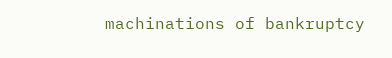machinations of bankruptcy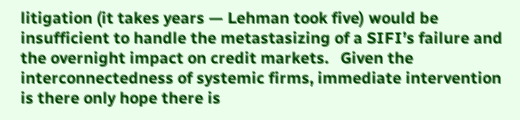litigation (it takes years — Lehman took five) would be insufficient to handle the metastasizing of a SIFI’s failure and the overnight impact on credit markets.   Given the interconnectedness of systemic firms, immediate intervention is there only hope there is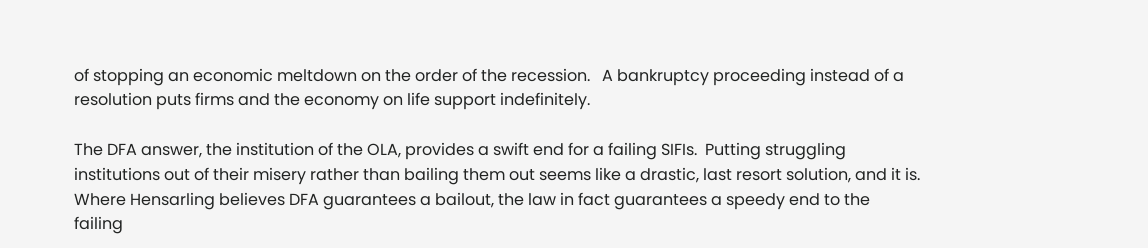of stopping an economic meltdown on the order of the recession.   A bankruptcy proceeding instead of a resolution puts firms and the economy on life support indefinitely.

The DFA answer, the institution of the OLA, provides a swift end for a failing SIFIs.  Putting struggling institutions out of their misery rather than bailing them out seems like a drastic, last resort solution, and it is.  Where Hensarling believes DFA guarantees a bailout, the law in fact guarantees a speedy end to the failing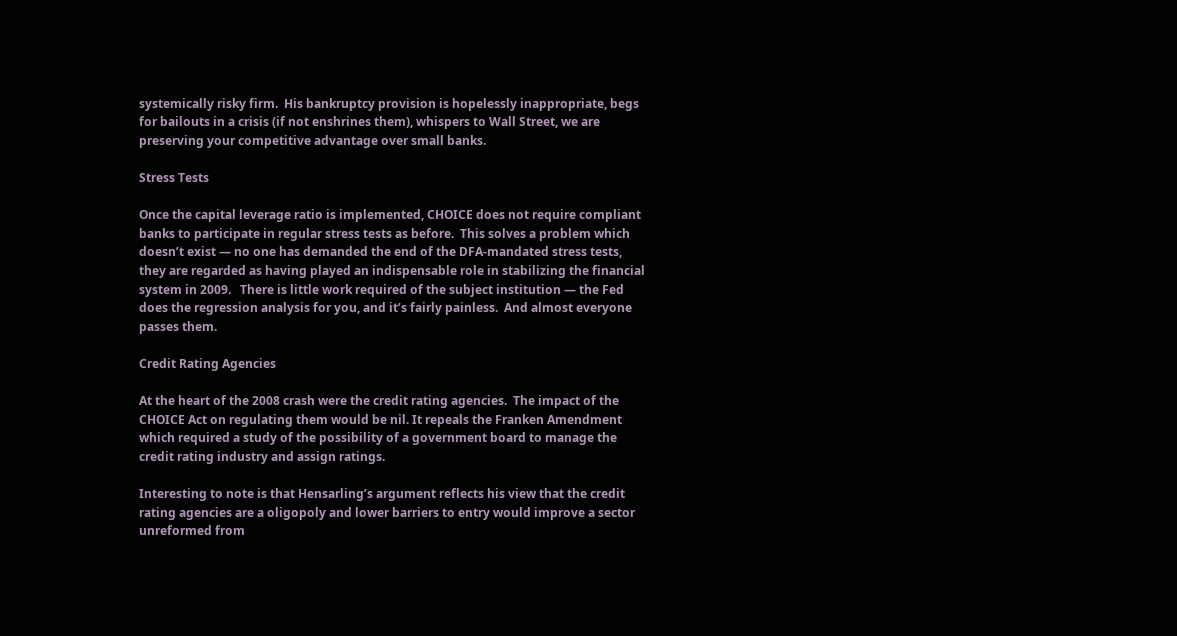systemically risky firm.  His bankruptcy provision is hopelessly inappropriate, begs for bailouts in a crisis (if not enshrines them), whispers to Wall Street, we are preserving your competitive advantage over small banks.

Stress Tests

Once the capital leverage ratio is implemented, CHOICE does not require compliant banks to participate in regular stress tests as before.  This solves a problem which doesn’t exist — no one has demanded the end of the DFA-mandated stress tests, they are regarded as having played an indispensable role in stabilizing the financial system in 2009.   There is little work required of the subject institution — the Fed does the regression analysis for you, and it’s fairly painless.  And almost everyone passes them.

Credit Rating Agencies

At the heart of the 2008 crash were the credit rating agencies.  The impact of the CHOICE Act on regulating them would be nil. It repeals the Franken Amendment which required a study of the possibility of a government board to manage the credit rating industry and assign ratings.

Interesting to note is that Hensarling’s argument reflects his view that the credit rating agencies are a oligopoly and lower barriers to entry would improve a sector unreformed from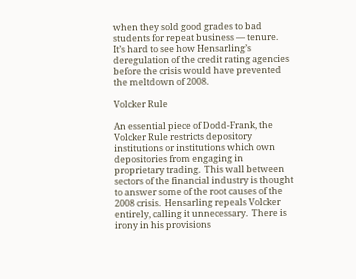when they sold good grades to bad students for repeat business — tenure.  It’s hard to see how Hensarling’s deregulation of the credit rating agencies before the crisis would have prevented the meltdown of 2008.

Volcker Rule

An essential piece of Dodd-Frank, the Volcker Rule restricts depository institutions or institutions which own depositories from engaging in proprietary trading.  This wall between sectors of the financial industry is thought to answer some of the root causes of the 2008 crisis.  Hensarling repeals Volcker entirely, calling it unnecessary.  There is irony in his provisions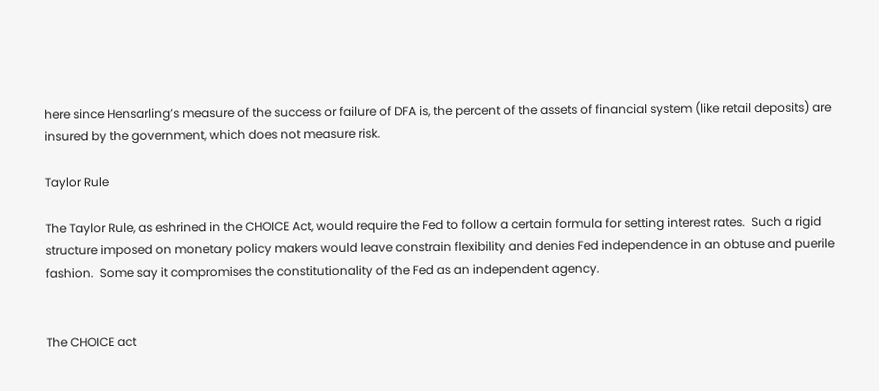here since Hensarling’s measure of the success or failure of DFA is, the percent of the assets of financial system (like retail deposits) are insured by the government, which does not measure risk.

Taylor Rule

The Taylor Rule, as eshrined in the CHOICE Act, would require the Fed to follow a certain formula for setting interest rates.  Such a rigid structure imposed on monetary policy makers would leave constrain flexibility and denies Fed independence in an obtuse and puerile fashion.  Some say it compromises the constitutionality of the Fed as an independent agency.


The CHOICE act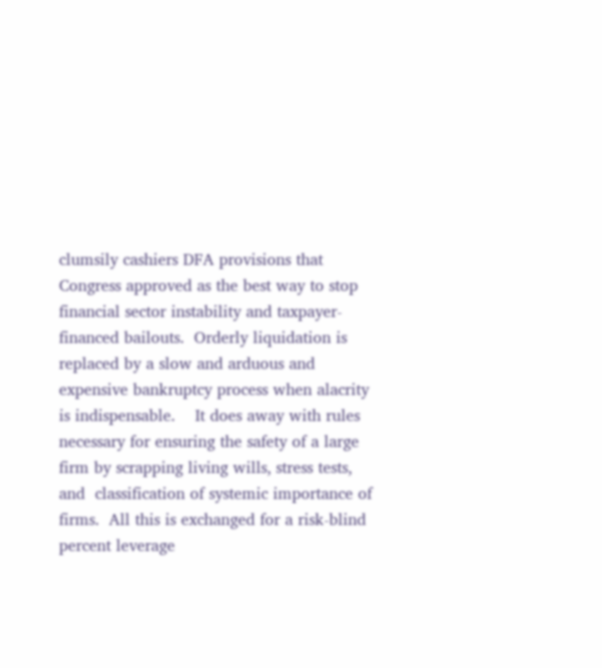clumsily cashiers DFA provisions that Congress approved as the best way to stop financial sector instability and taxpayer-financed bailouts.  Orderly liquidation is replaced by a slow and arduous and expensive bankruptcy process when alacrity is indispensable.    It does away with rules necessary for ensuring the safety of a large firm by scrapping living wills, stress tests, and  classification of systemic importance of firms.  All this is exchanged for a risk-blind percent leverage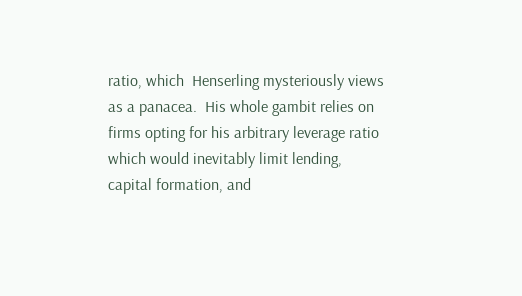ratio, which  Henserling mysteriously views as a panacea.  His whole gambit relies on firms opting for his arbitrary leverage ratio which would inevitably limit lending, capital formation, and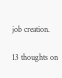job creation.

13 thoughts on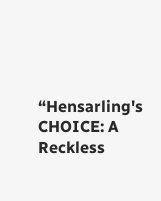“Hensarling's CHOICE: A Reckless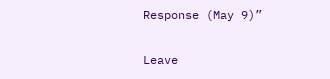Response (May 9)”

Leave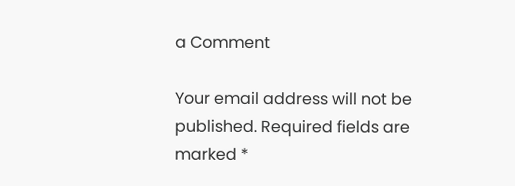a Comment

Your email address will not be published. Required fields are marked *